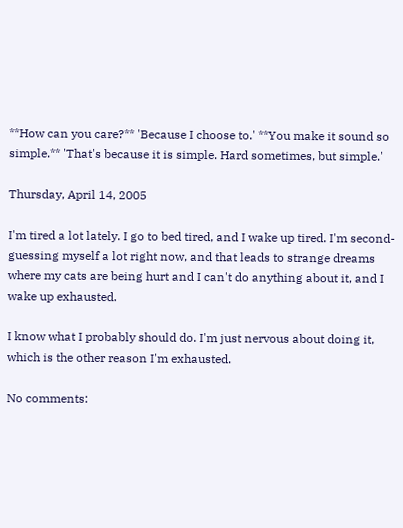**How can you care?** 'Because I choose to.' **You make it sound so simple.** 'That's because it is simple. Hard sometimes, but simple.'

Thursday, April 14, 2005

I'm tired a lot lately. I go to bed tired, and I wake up tired. I'm second-guessing myself a lot right now, and that leads to strange dreams where my cats are being hurt and I can't do anything about it, and I wake up exhausted.

I know what I probably should do. I'm just nervous about doing it, which is the other reason I'm exhausted.

No comments: